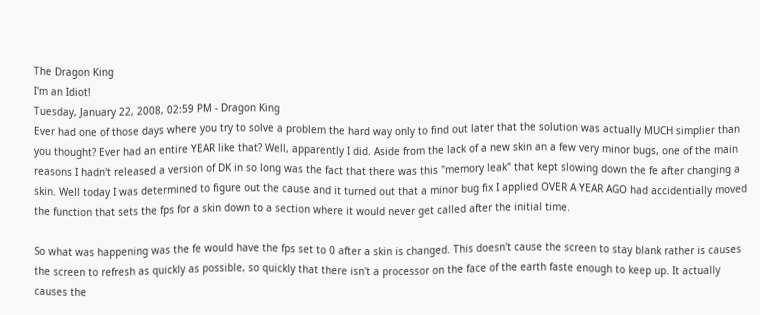The Dragon King
I'm an Idiot!
Tuesday, January 22, 2008, 02:59 PM - Dragon King
Ever had one of those days where you try to solve a problem the hard way only to find out later that the solution was actually MUCH simplier than you thought? Ever had an entire YEAR like that? Well, apparently I did. Aside from the lack of a new skin an a few very minor bugs, one of the main reasons I hadn't released a version of DK in so long was the fact that there was this "memory leak" that kept slowing down the fe after changing a skin. Well today I was determined to figure out the cause and it turned out that a minor bug fix I applied OVER A YEAR AGO had accidentially moved the function that sets the fps for a skin down to a section where it would never get called after the initial time.

So what was happening was the fe would have the fps set to 0 after a skin is changed. This doesn't cause the screen to stay blank rather is causes the screen to refresh as quickly as possible, so quickly that there isn't a processor on the face of the earth faste enough to keep up. It actually causes the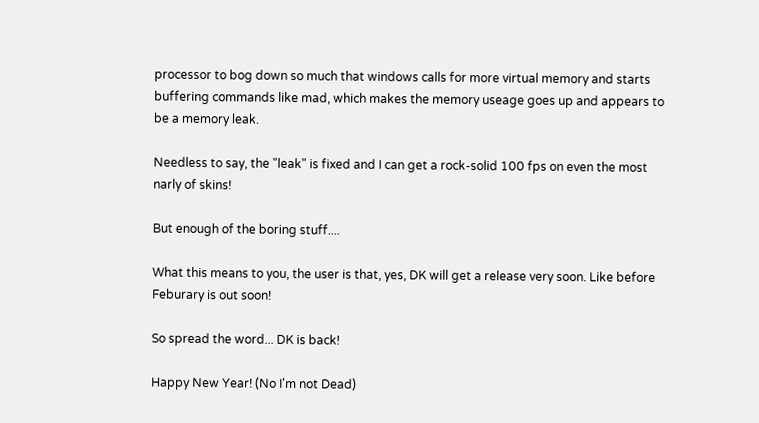processor to bog down so much that windows calls for more virtual memory and starts buffering commands like mad, which makes the memory useage goes up and appears to be a memory leak.

Needless to say, the "leak" is fixed and I can get a rock-solid 100 fps on even the most narly of skins!

But enough of the boring stuff....

What this means to you, the user is that, yes, DK will get a release very soon. Like before Feburary is out soon!

So spread the word... DK is back!

Happy New Year! (No I'm not Dead)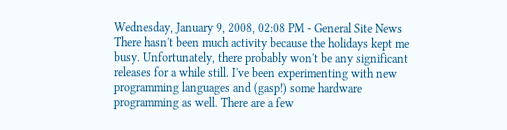Wednesday, January 9, 2008, 02:08 PM - General Site News
There hasn't been much activity because the holidays kept me busy. Unfortunately, there probably won't be any significant releases for a while still. I've been experimenting with new programming languages and (gasp!) some hardware programming as well. There are a few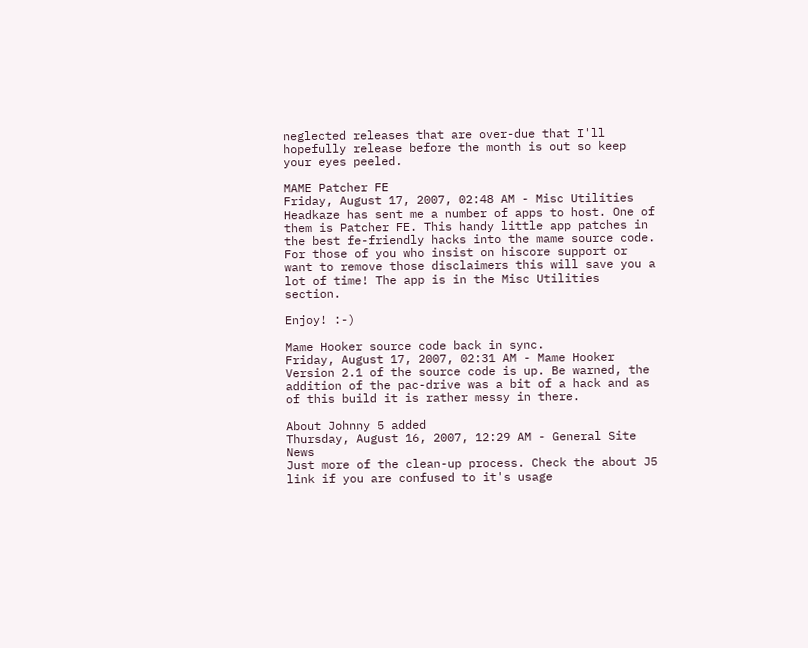neglected releases that are over-due that I'll hopefully release before the month is out so keep your eyes peeled.

MAME Patcher FE
Friday, August 17, 2007, 02:48 AM - Misc Utilities
Headkaze has sent me a number of apps to host. One of them is Patcher FE. This handy little app patches in the best fe-friendly hacks into the mame source code. For those of you who insist on hiscore support or want to remove those disclaimers this will save you a lot of time! The app is in the Misc Utilities section.

Enjoy! :-)

Mame Hooker source code back in sync.
Friday, August 17, 2007, 02:31 AM - Mame Hooker
Version 2.1 of the source code is up. Be warned, the addition of the pac-drive was a bit of a hack and as of this build it is rather messy in there.

About Johnny 5 added
Thursday, August 16, 2007, 12:29 AM - General Site News
Just more of the clean-up process. Check the about J5 link if you are confused to it's usage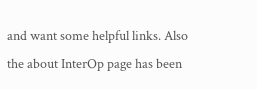and want some helpful links. Also the about InterOp page has been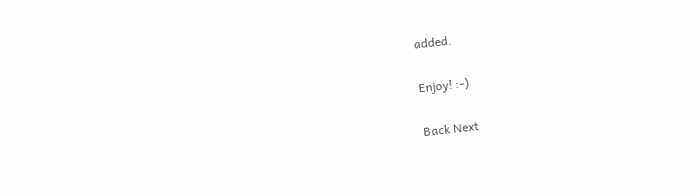added.

Enjoy! :-)

Back Next